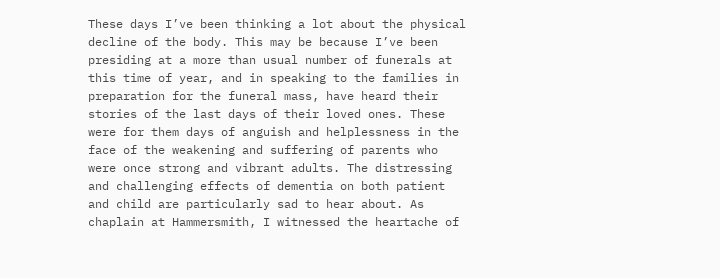These days I’ve been thinking a lot about the physical decline of the body. This may be because I’ve been presiding at a more than usual number of funerals at this time of year, and in speaking to the families in preparation for the funeral mass, have heard their stories of the last days of their loved ones. These were for them days of anguish and helplessness in the face of the weakening and suffering of parents who were once strong and vibrant adults. The distressing and challenging effects of dementia on both patient and child are particularly sad to hear about. As chaplain at Hammersmith, I witnessed the heartache of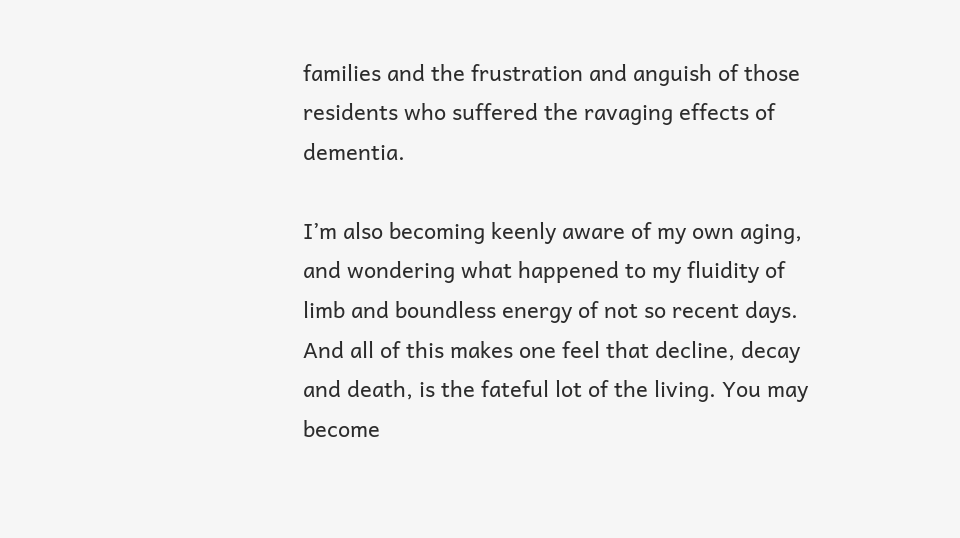families and the frustration and anguish of those residents who suffered the ravaging effects of dementia.

I’m also becoming keenly aware of my own aging, and wondering what happened to my fluidity of limb and boundless energy of not so recent days. And all of this makes one feel that decline, decay and death, is the fateful lot of the living. You may become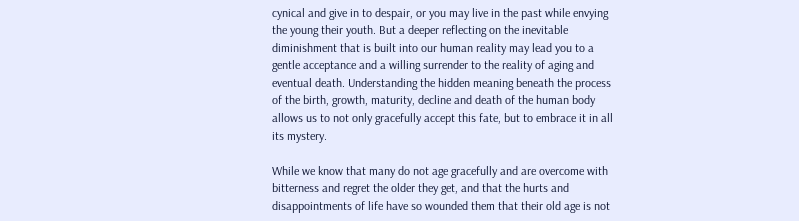cynical and give in to despair, or you may live in the past while envying the young their youth. But a deeper reflecting on the inevitable diminishment that is built into our human reality may lead you to a gentle acceptance and a willing surrender to the reality of aging and eventual death. Understanding the hidden meaning beneath the process of the birth, growth, maturity, decline and death of the human body allows us to not only gracefully accept this fate, but to embrace it in all its mystery.

While we know that many do not age gracefully and are overcome with bitterness and regret the older they get, and that the hurts and disappointments of life have so wounded them that their old age is not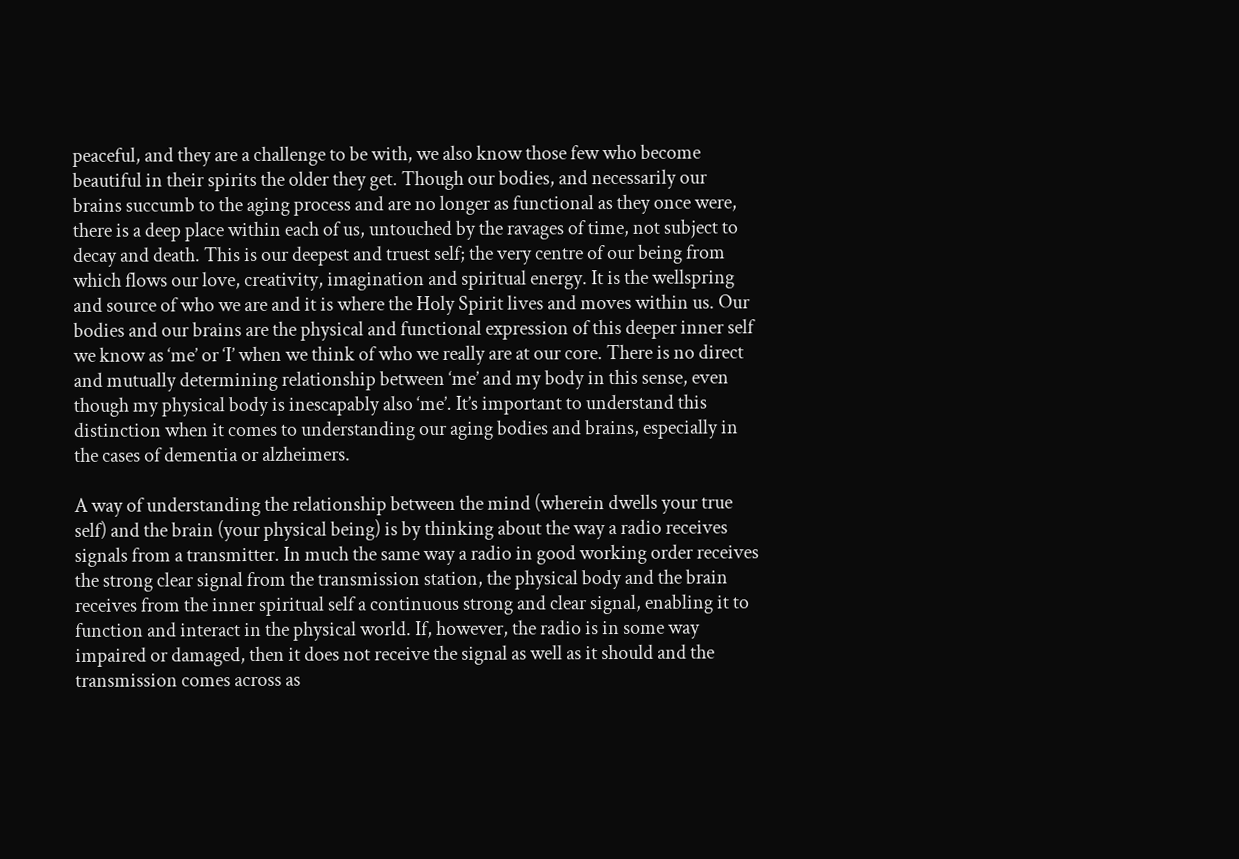peaceful, and they are a challenge to be with, we also know those few who become beautiful in their spirits the older they get. Though our bodies, and necessarily our brains succumb to the aging process and are no longer as functional as they once were, there is a deep place within each of us, untouched by the ravages of time, not subject to decay and death. This is our deepest and truest self; the very centre of our being from which flows our love, creativity, imagination and spiritual energy. It is the wellspring and source of who we are and it is where the Holy Spirit lives and moves within us. Our bodies and our brains are the physical and functional expression of this deeper inner self we know as ‘me’ or ‘I’ when we think of who we really are at our core. There is no direct and mutually determining relationship between ‘me’ and my body in this sense, even though my physical body is inescapably also ‘me’. It’s important to understand this distinction when it comes to understanding our aging bodies and brains, especially in the cases of dementia or alzheimers.

A way of understanding the relationship between the mind (wherein dwells your true self) and the brain (your physical being) is by thinking about the way a radio receives signals from a transmitter. In much the same way a radio in good working order receives the strong clear signal from the transmission station, the physical body and the brain receives from the inner spiritual self a continuous strong and clear signal, enabling it to function and interact in the physical world. If, however, the radio is in some way impaired or damaged, then it does not receive the signal as well as it should and the transmission comes across as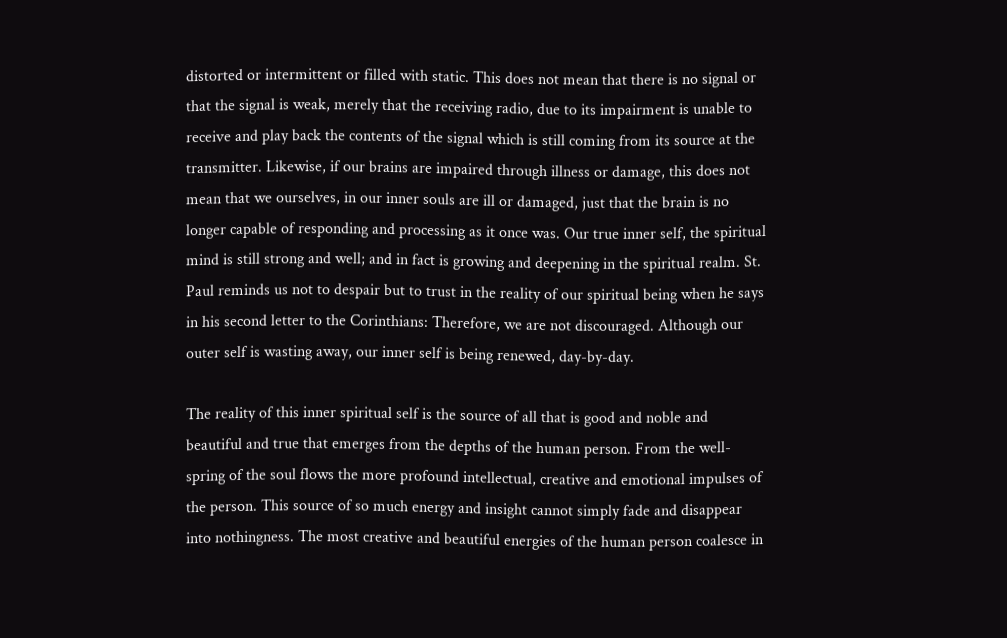distorted or intermittent or filled with static. This does not mean that there is no signal or that the signal is weak, merely that the receiving radio, due to its impairment is unable to receive and play back the contents of the signal which is still coming from its source at the transmitter. Likewise, if our brains are impaired through illness or damage, this does not mean that we ourselves, in our inner souls are ill or damaged, just that the brain is no longer capable of responding and processing as it once was. Our true inner self, the spiritual mind is still strong and well; and in fact is growing and deepening in the spiritual realm. St. Paul reminds us not to despair but to trust in the reality of our spiritual being when he says in his second letter to the Corinthians: Therefore, we are not discouraged. Although our outer self is wasting away, our inner self is being renewed, day-by-day.

The reality of this inner spiritual self is the source of all that is good and noble and beautiful and true that emerges from the depths of the human person. From the well-spring of the soul flows the more profound intellectual, creative and emotional impulses of the person. This source of so much energy and insight cannot simply fade and disappear into nothingness. The most creative and beautiful energies of the human person coalesce in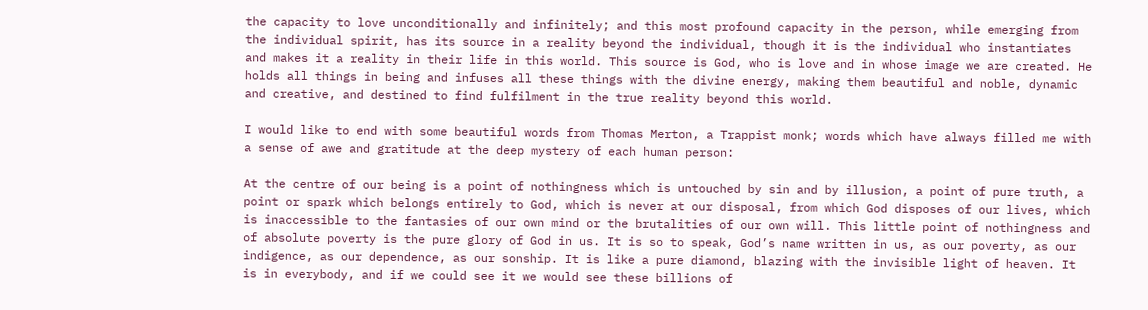the capacity to love unconditionally and infinitely; and this most profound capacity in the person, while emerging from the individual spirit, has its source in a reality beyond the individual, though it is the individual who instantiates and makes it a reality in their life in this world. This source is God, who is love and in whose image we are created. He holds all things in being and infuses all these things with the divine energy, making them beautiful and noble, dynamic and creative, and destined to find fulfilment in the true reality beyond this world.

I would like to end with some beautiful words from Thomas Merton, a Trappist monk; words which have always filled me with a sense of awe and gratitude at the deep mystery of each human person:

At the centre of our being is a point of nothingness which is untouched by sin and by illusion, a point of pure truth, a point or spark which belongs entirely to God, which is never at our disposal, from which God disposes of our lives, which is inaccessible to the fantasies of our own mind or the brutalities of our own will. This little point of nothingness and of absolute poverty is the pure glory of God in us. It is so to speak, God’s name written in us, as our poverty, as our indigence, as our dependence, as our sonship. It is like a pure diamond, blazing with the invisible light of heaven. It is in everybody, and if we could see it we would see these billions of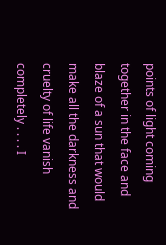points of light coming together in the face and blaze of a sun that would make all the darkness and cruelty of life vanish completely . . . . I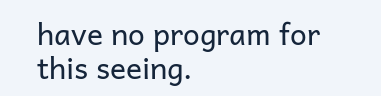have no program for this seeing.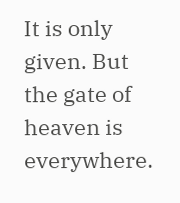It is only given. But the gate of heaven is everywhere.